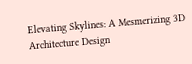Elevating Skylines: A Mesmerizing 3D Architecture Design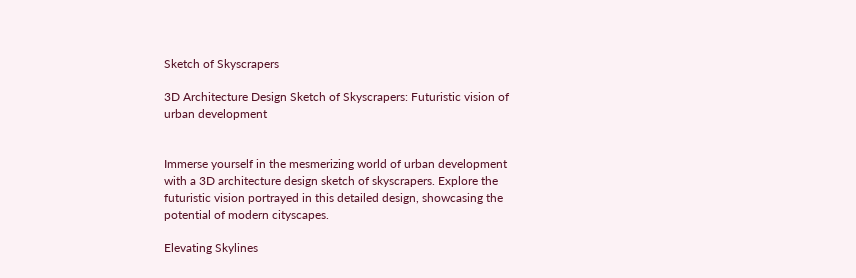Sketch of Skyscrapers

3D Architecture Design Sketch of Skyscrapers: Futuristic vision of urban development


Immerse yourself in the mesmerizing world of urban development with a 3D architecture design sketch of skyscrapers. Explore the futuristic vision portrayed in this detailed design, showcasing the potential of modern cityscapes.

Elevating Skylines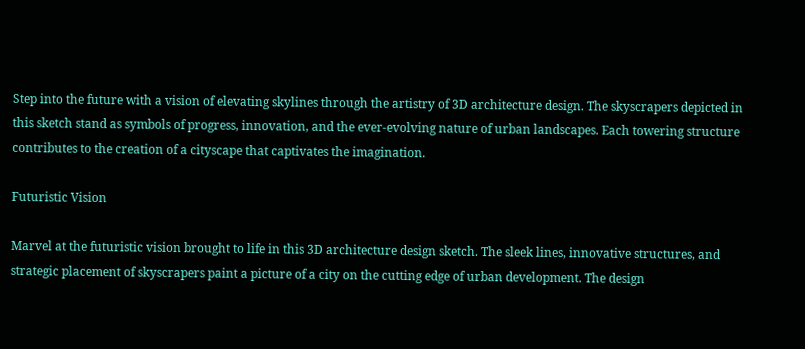Step into the future with a vision of elevating skylines through the artistry of 3D architecture design. The skyscrapers depicted in this sketch stand as symbols of progress, innovation, and the ever-evolving nature of urban landscapes. Each towering structure contributes to the creation of a cityscape that captivates the imagination.

Futuristic Vision

Marvel at the futuristic vision brought to life in this 3D architecture design sketch. The sleek lines, innovative structures, and strategic placement of skyscrapers paint a picture of a city on the cutting edge of urban development. The design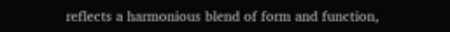reflects a harmonious blend of form and function,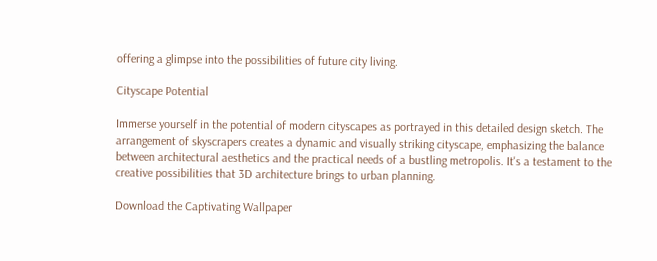offering a glimpse into the possibilities of future city living.

Cityscape Potential

Immerse yourself in the potential of modern cityscapes as portrayed in this detailed design sketch. The arrangement of skyscrapers creates a dynamic and visually striking cityscape, emphasizing the balance between architectural aesthetics and the practical needs of a bustling metropolis. It's a testament to the creative possibilities that 3D architecture brings to urban planning.

Download the Captivating Wallpaper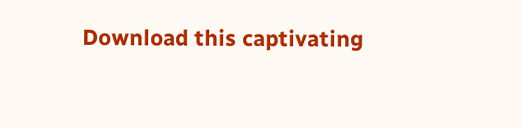Download this captivating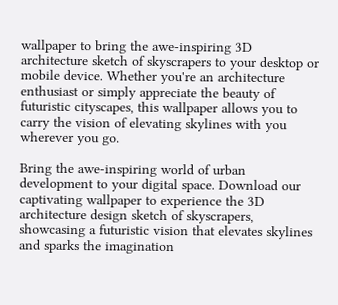wallpaper to bring the awe-inspiring 3D architecture sketch of skyscrapers to your desktop or mobile device. Whether you're an architecture enthusiast or simply appreciate the beauty of futuristic cityscapes, this wallpaper allows you to carry the vision of elevating skylines with you wherever you go.

Bring the awe-inspiring world of urban development to your digital space. Download our captivating wallpaper to experience the 3D architecture design sketch of skyscrapers, showcasing a futuristic vision that elevates skylines and sparks the imagination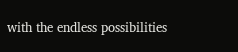with the endless possibilities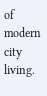of modern city living.